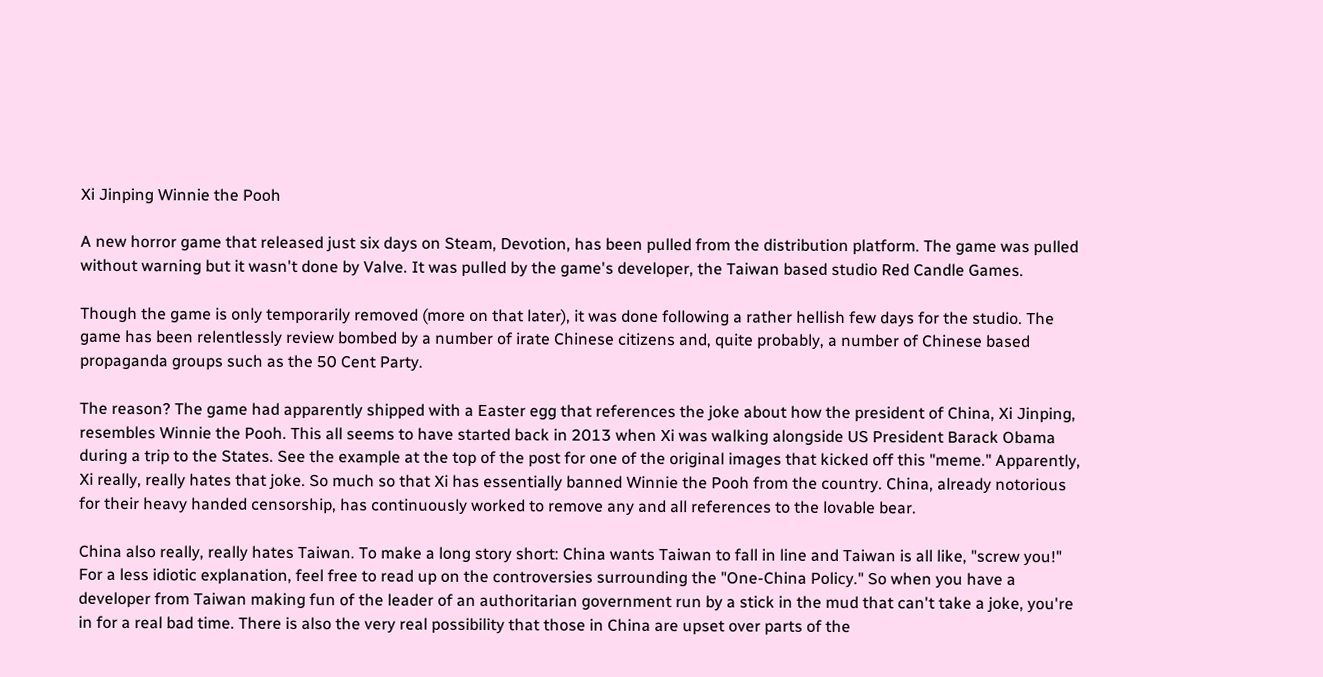Xi Jinping Winnie the Pooh

A new horror game that released just six days on Steam, Devotion, has been pulled from the distribution platform. The game was pulled without warning but it wasn't done by Valve. It was pulled by the game's developer, the Taiwan based studio Red Candle Games.

Though the game is only temporarily removed (more on that later), it was done following a rather hellish few days for the studio. The game has been relentlessly review bombed by a number of irate Chinese citizens and, quite probably, a number of Chinese based propaganda groups such as the 50 Cent Party.

The reason? The game had apparently shipped with a Easter egg that references the joke about how the president of China, Xi Jinping, resembles Winnie the Pooh. This all seems to have started back in 2013 when Xi was walking alongside US President Barack Obama during a trip to the States. See the example at the top of the post for one of the original images that kicked off this "meme." Apparently, Xi really, really hates that joke. So much so that Xi has essentially banned Winnie the Pooh from the country. China, already notorious for their heavy handed censorship, has continuously worked to remove any and all references to the lovable bear.

China also really, really hates Taiwan. To make a long story short: China wants Taiwan to fall in line and Taiwan is all like, "screw you!" For a less idiotic explanation, feel free to read up on the controversies surrounding the "One-China Policy." So when you have a developer from Taiwan making fun of the leader of an authoritarian government run by a stick in the mud that can't take a joke, you're in for a real bad time. There is also the very real possibility that those in China are upset over parts of the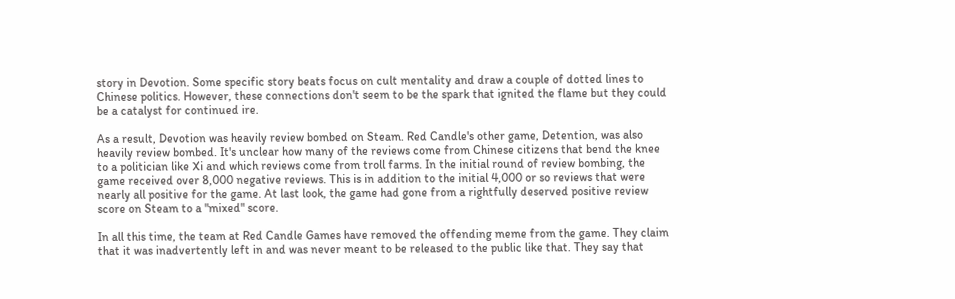story in Devotion. Some specific story beats focus on cult mentality and draw a couple of dotted lines to Chinese politics. However, these connections don't seem to be the spark that ignited the flame but they could be a catalyst for continued ire.

As a result, Devotion was heavily review bombed on Steam. Red Candle's other game, Detention, was also heavily review bombed. It's unclear how many of the reviews come from Chinese citizens that bend the knee to a politician like Xi and which reviews come from troll farms. In the initial round of review bombing, the game received over 8,000 negative reviews. This is in addition to the initial 4,000 or so reviews that were nearly all positive for the game. At last look, the game had gone from a rightfully deserved positive review score on Steam to a "mixed" score.

In all this time, the team at Red Candle Games have removed the offending meme from the game. They claim that it was inadvertently left in and was never meant to be released to the public like that. They say that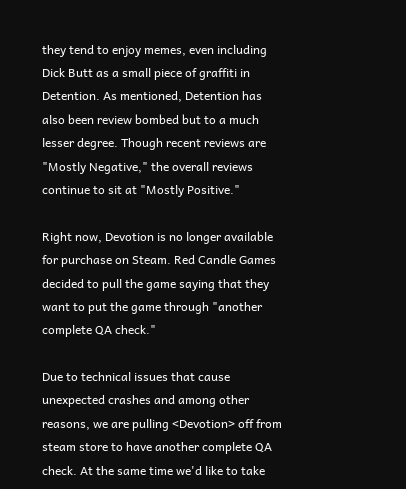they tend to enjoy memes, even including Dick Butt as a small piece of graffiti in Detention. As mentioned, Detention has also been review bombed but to a much lesser degree. Though recent reviews are "Mostly Negative," the overall reviews continue to sit at "Mostly Positive."

Right now, Devotion is no longer available for purchase on Steam. Red Candle Games decided to pull the game saying that they want to put the game through "another complete QA check."

Due to technical issues that cause unexpected crashes and among other reasons, we are pulling <Devotion> off from steam store to have another complete QA check. At the same time we'd like to take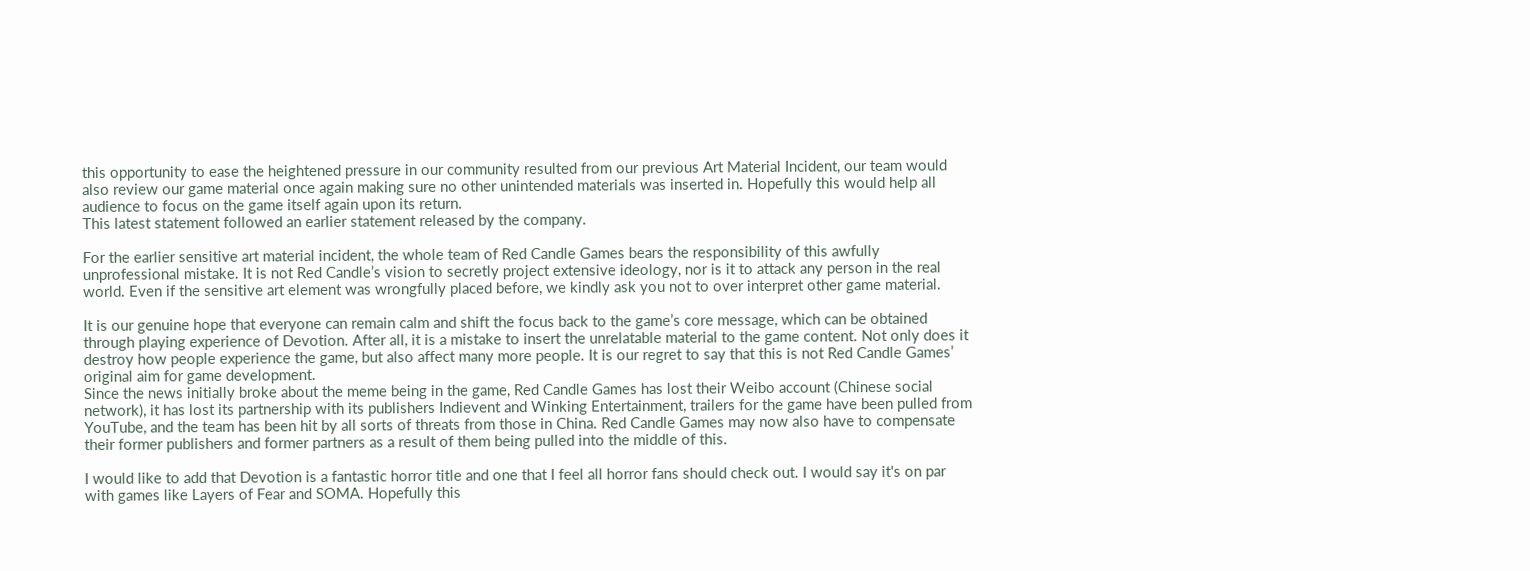this opportunity to ease the heightened pressure in our community resulted from our previous Art Material Incident, our team would also review our game material once again making sure no other unintended materials was inserted in. Hopefully this would help all audience to focus on the game itself again upon its return.
This latest statement followed an earlier statement released by the company.

For the earlier sensitive art material incident, the whole team of Red Candle Games bears the responsibility of this awfully unprofessional mistake. It is not Red Candle’s vision to secretly project extensive ideology, nor is it to attack any person in the real world. Even if the sensitive art element was wrongfully placed before, we kindly ask you not to over interpret other game material.

It is our genuine hope that everyone can remain calm and shift the focus back to the game’s core message, which can be obtained through playing experience of Devotion. After all, it is a mistake to insert the unrelatable material to the game content. Not only does it destroy how people experience the game, but also affect many more people. It is our regret to say that this is not Red Candle Games’ original aim for game development.
Since the news initially broke about the meme being in the game, Red Candle Games has lost their Weibo account (Chinese social network), it has lost its partnership with its publishers Indievent and Winking Entertainment, trailers for the game have been pulled from YouTube, and the team has been hit by all sorts of threats from those in China. Red Candle Games may now also have to compensate their former publishers and former partners as a result of them being pulled into the middle of this.

I would like to add that Devotion is a fantastic horror title and one that I feel all horror fans should check out. I would say it's on par with games like Layers of Fear and SOMA. Hopefully this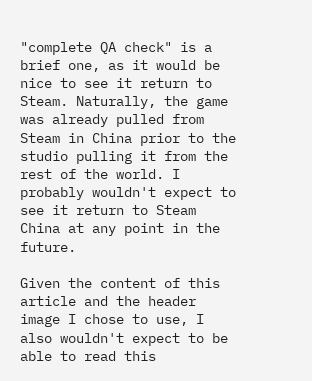"complete QA check" is a brief one, as it would be nice to see it return to Steam. Naturally, the game was already pulled from Steam in China prior to the studio pulling it from the rest of the world. I probably wouldn't expect to see it return to Steam China at any point in the future.

Given the content of this article and the header image I chose to use, I also wouldn't expect to be able to read this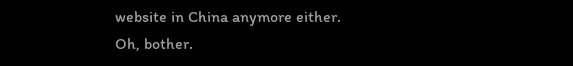website in China anymore either. Oh, bother.